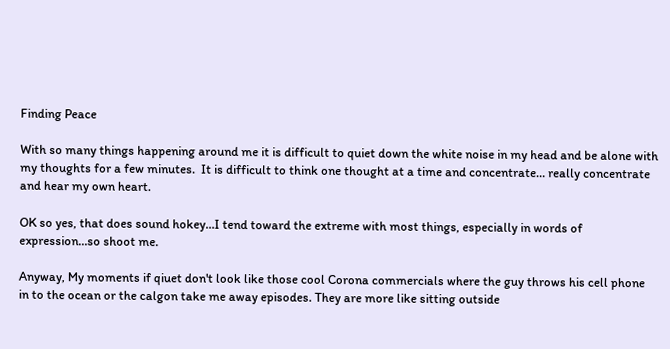Finding Peace

With so many things happening around me it is difficult to quiet down the white noise in my head and be alone with my thoughts for a few minutes.  It is difficult to think one thought at a time and concentrate… really concentrate and hear my own heart.

OK so yes, that does sound hokey…I tend toward the extreme with most things, especially in words of expression…so shoot me.

Anyway, My moments if qiuet don't look like those cool Corona commercials where the guy throws his cell phone in to the ocean or the calgon take me away episodes. They are more like sitting outside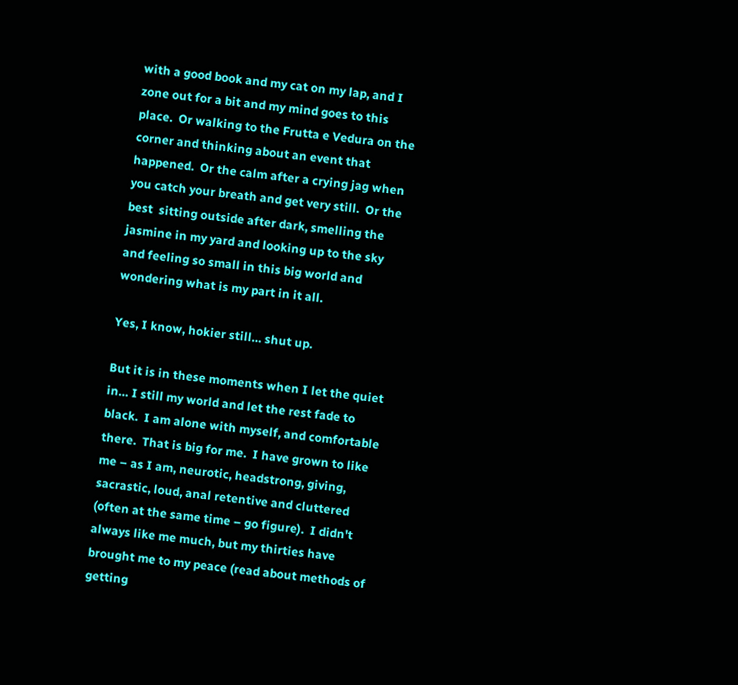with a good book and my cat on my lap, and I zone out for a bit and my mind goes to this place.  Or walking to the Frutta e Vedura on the corner and thinking about an event that happened.  Or the calm after a crying jag when you catch your breath and get very still.  Or the best  sitting outside after dark, smelling the jasmine in my yard and looking up to the sky and feeling so small in this big world and wondering what is my part in it all.

Yes, I know, hokier still… shut up.

But it is in these moments when I let the quiet in… I still my world and let the rest fade to black.  I am alone with myself, and comfortable there.  That is big for me.  I have grown to like me – as I am, neurotic, headstrong, giving, sacrastic, loud, anal retentive and cluttered  (often at the same time – go figure).  I didn't always like me much, but my thirties have brought me to my peace (read about methods of getting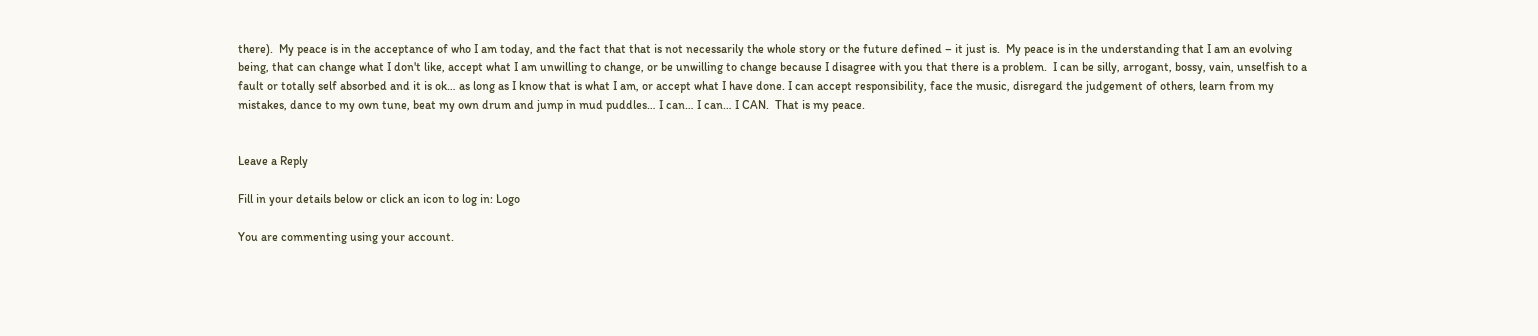there).  My peace is in the acceptance of who I am today, and the fact that that is not necessarily the whole story or the future defined – it just is.  My peace is in the understanding that I am an evolving being, that can change what I don't like, accept what I am unwilling to change, or be unwilling to change because I disagree with you that there is a problem.  I can be silly, arrogant, bossy, vain, unselfish to a fault or totally self absorbed and it is ok… as long as I know that is what I am, or accept what I have done. I can accept responsibility, face the music, disregard the judgement of others, learn from my mistakes, dance to my own tune, beat my own drum and jump in mud puddles… I can… I can… I CAN.  That is my peace.


Leave a Reply

Fill in your details below or click an icon to log in: Logo

You are commenting using your account.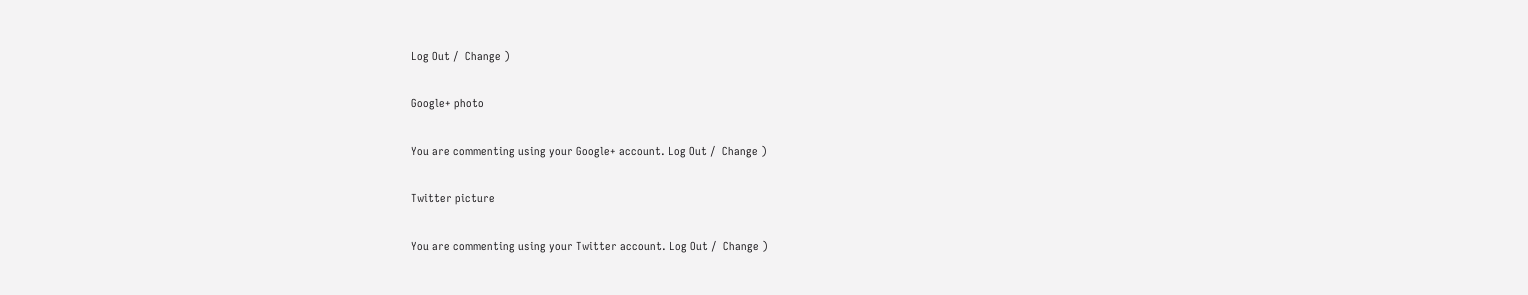Log Out /  Change )

Google+ photo

You are commenting using your Google+ account. Log Out /  Change )

Twitter picture

You are commenting using your Twitter account. Log Out /  Change )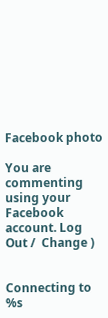Facebook photo

You are commenting using your Facebook account. Log Out /  Change )


Connecting to %s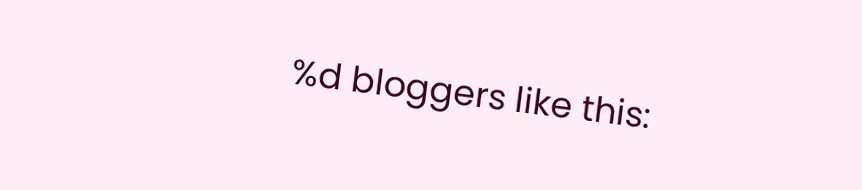%d bloggers like this: